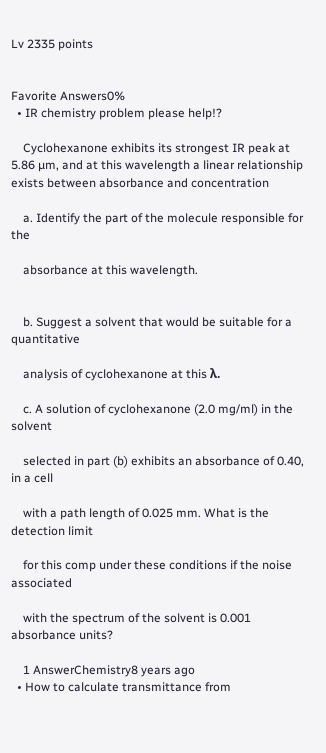Lv 2335 points


Favorite Answers0%
  • IR chemistry problem please help!?

    Cyclohexanone exhibits its strongest IR peak at 5.86 µm, and at this wavelength a linear relationship exists between absorbance and concentration

    a. Identify the part of the molecule responsible for the

    absorbance at this wavelength.


    b. Suggest a solvent that would be suitable for a quantitative

    analysis of cyclohexanone at this λ.

    c. A solution of cyclohexanone (2.0 mg/ml) in the solvent

    selected in part (b) exhibits an absorbance of 0.40, in a cell

    with a path length of 0.025 mm. What is the detection limit

    for this comp under these conditions if the noise associated

    with the spectrum of the solvent is 0.001 absorbance units?

    1 AnswerChemistry8 years ago
  • How to calculate transmittance from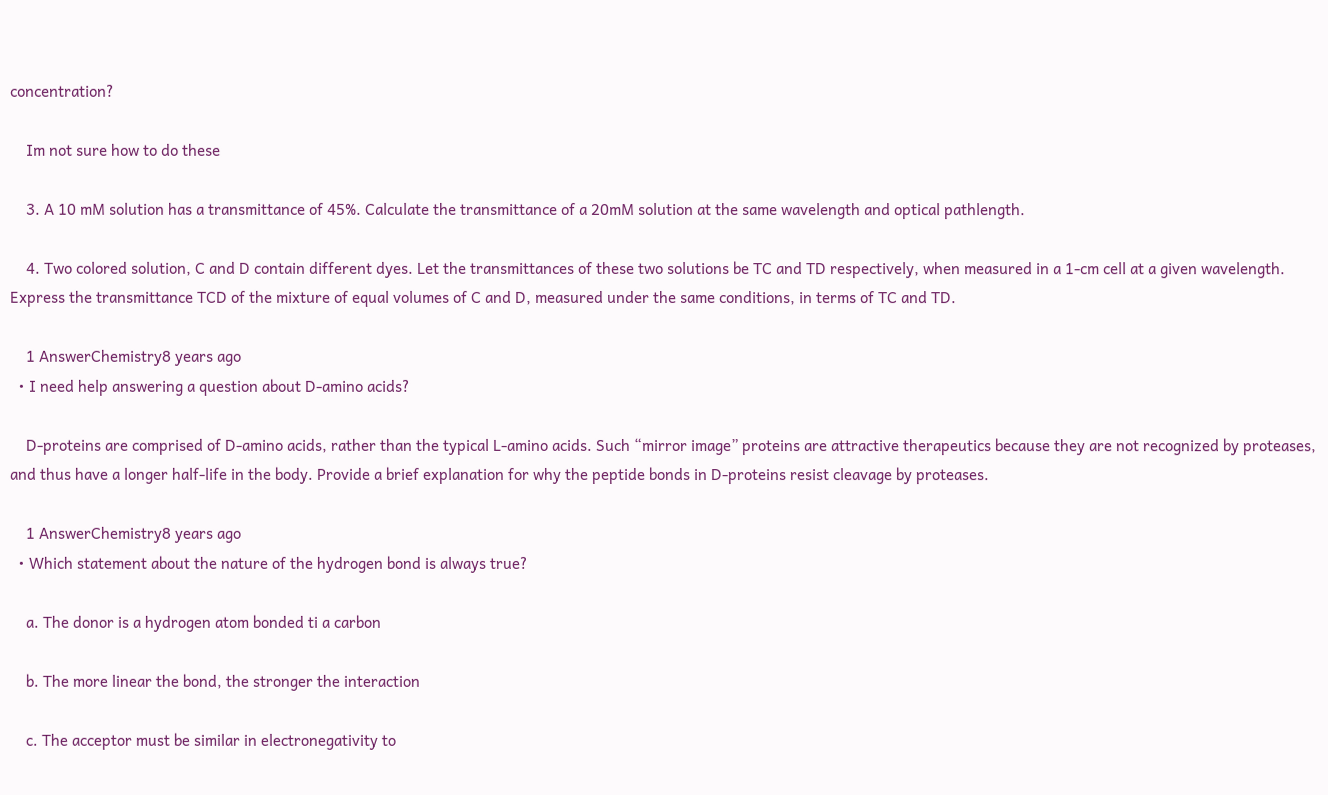concentration?

    Im not sure how to do these

    3. A 10 mM solution has a transmittance of 45%. Calculate the transmittance of a 20mM solution at the same wavelength and optical pathlength.

    4. Two colored solution, C and D contain different dyes. Let the transmittances of these two solutions be TC and TD respectively, when measured in a 1-cm cell at a given wavelength. Express the transmittance TCD of the mixture of equal volumes of C and D, measured under the same conditions, in terms of TC and TD.

    1 AnswerChemistry8 years ago
  • I need help answering a question about D-amino acids?

    D-proteins are comprised of D-amino acids, rather than the typical L-amino acids. Such “mirror image” proteins are attractive therapeutics because they are not recognized by proteases, and thus have a longer half-life in the body. Provide a brief explanation for why the peptide bonds in D-proteins resist cleavage by proteases.

    1 AnswerChemistry8 years ago
  • Which statement about the nature of the hydrogen bond is always true?

    a. The donor is a hydrogen atom bonded ti a carbon

    b. The more linear the bond, the stronger the interaction

    c. The acceptor must be similar in electronegativity to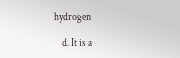hydrogen

    d. It is a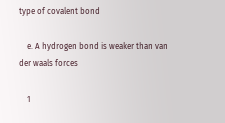type of covalent bond

    e. A hydrogen bond is weaker than van der waals forces

    1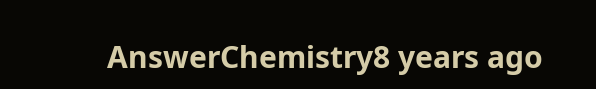AnswerChemistry8 years ago